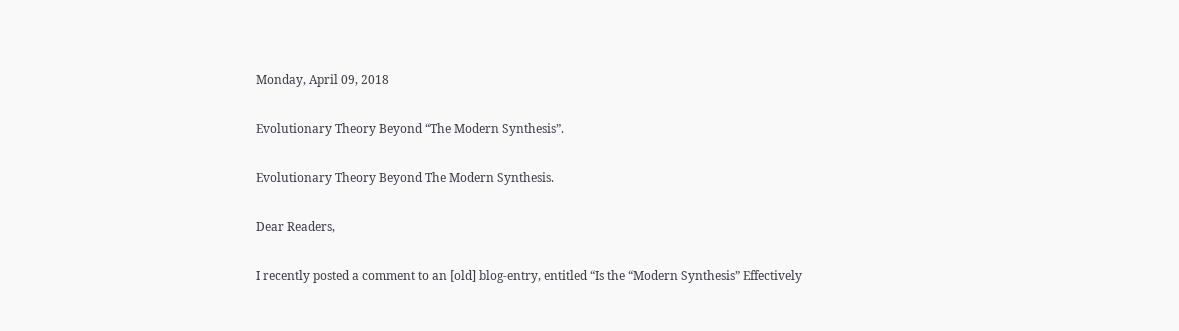Monday, April 09, 2018

Evolutionary Theory Beyond “The Modern Synthesis”.

Evolutionary Theory Beyond The Modern Synthesis.

Dear Readers,

I recently posted a comment to an [old] blog-entry, entitled “Is the “Modern Synthesis” Effectively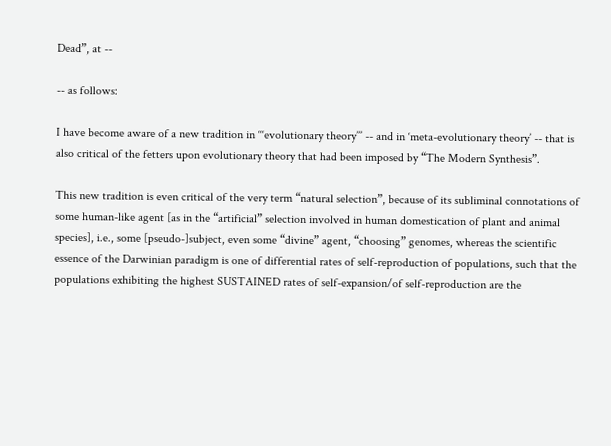Dead”, at --

-- as follows:

I have become aware of a new tradition in ‘‘‘evolutionary theory’’’ -- and in ‘meta-evolutionary theory’ -- that is also critical of the fetters upon evolutionary theory that had been imposed by “The Modern Synthesis”.

This new tradition is even critical of the very term “natural selection”, because of its subliminal connotations of some human-like agent [as in the “artificial” selection involved in human domestication of plant and animal species], i.e., some [pseudo-]subject, even some “divine” agent, “choosing” genomes, whereas the scientific essence of the Darwinian paradigm is one of differential rates of self-reproduction of populations, such that the populations exhibiting the highest SUSTAINED rates of self-expansion/of self-reproduction are the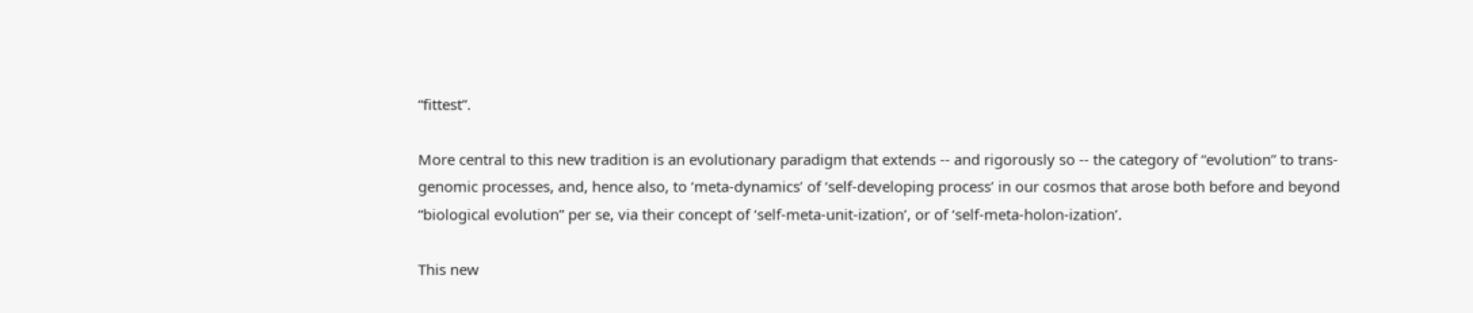“fittest”.

More central to this new tradition is an evolutionary paradigm that extends -- and rigorously so -- the category of “evolution” to trans-genomic processes, and, hence also, to ‘meta-dynamics’ of ‘self-developing process’ in our cosmos that arose both before and beyond “biological evolution” per se, via their concept of ‘self-meta-unit-ization’, or of ‘self-meta-holon-ization’.

This new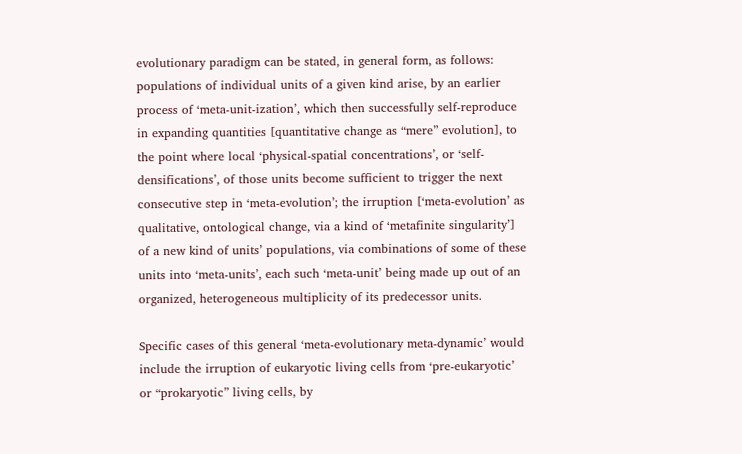evolutionary paradigm can be stated, in general form, as follows:  populations of individual units of a given kind arise, by an earlier process of ‘meta-unit-ization’, which then successfully self-reproduce in expanding quantities [quantitative change as “mere” evolution], to the point where local ‘physical-spatial concentrations’, or ‘self-densifications’, of those units become sufficient to trigger the next consecutive step in ‘meta-evolution’; the irruption [‘meta-evolution’ as qualitative, ontological change, via a kind of ‘metafinite singularity’] of a new kind of units’ populations, via combinations of some of these units into ‘meta-units’, each such ‘meta-unit’ being made up out of an organized, heterogeneous multiplicity of its predecessor units.

Specific cases of this general ‘meta-evolutionary meta-dynamic’ would include the irruption of eukaryotic living cells from ‘pre-eukaryotic’ or “prokaryotic” living cells, by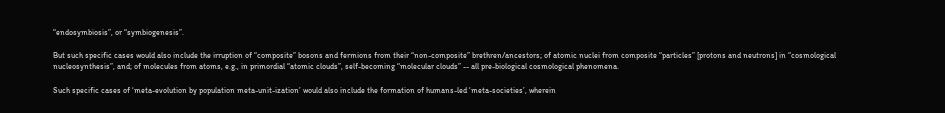“endosymbiosis”, or “symbiogenesis”.

But such specific cases would also include the irruption of “composite” bosons and fermions from their “non-composite” brethren/ancestors; of atomic nuclei from composite “particles” [protons and neutrons] in “cosmological nucleosynthesis”, and; of molecules from atoms, e.g., in primordial “atomic clouds”, self-becoming “molecular clouds” -- all pre-biological cosmological phenomena.

Such specific cases of ‘meta-evolution by population meta-unit-ization’ would also include the formation of humans-led ‘meta-societies’, wherein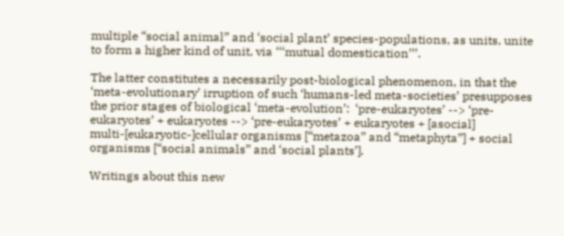multiple “social animal” and ‘social plant’ species-populations, as units, unite to form a higher kind of unit, via ‘‘‘mutual domestication’’’.

The latter constitutes a necessarily post-biological phenomenon, in that the ‘meta-evolutionary’ irruption of such ‘humans-led meta-societies’ presupposes the prior stages of biological ‘meta-evolution’:  ‘pre-eukaryotes’ --> ‘pre-eukaryotes’ + eukaryotes --> ‘pre-eukaryotes’ + eukaryotes + [asocial] multi-[eukaryotic-]cellular organisms [“metazoa” and “metaphyta”] + social organisms [“social animals” and ‘social plants’].

Writings about this new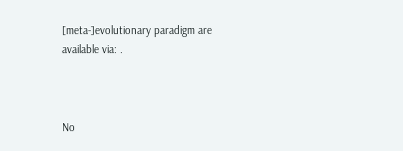[meta-]evolutionary paradigm are available via: .



No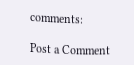comments:

Post a Comment